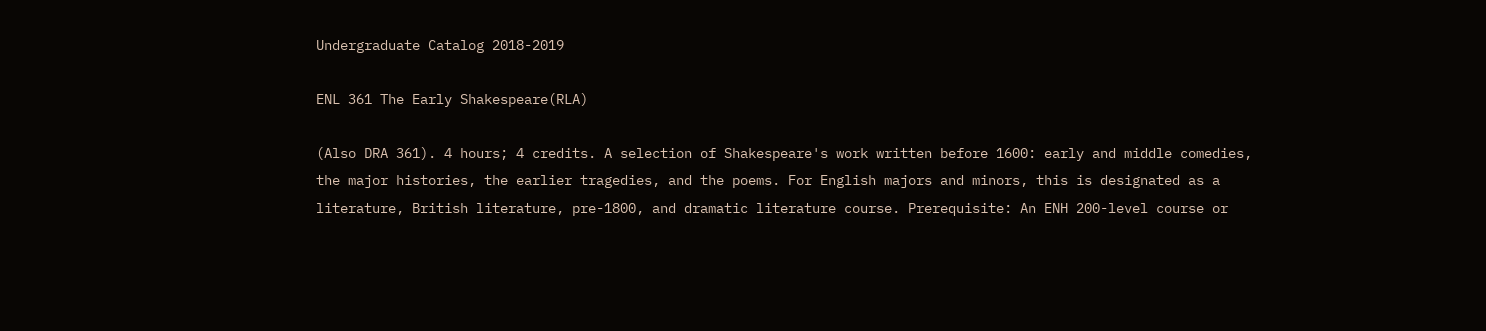Undergraduate Catalog 2018-2019

ENL 361 The Early Shakespeare(RLA)

(Also DRA 361). 4 hours; 4 credits. A selection of Shakespeare's work written before 1600: early and middle comedies, the major histories, the earlier tragedies, and the poems. For English majors and minors, this is designated as a literature, British literature, pre-1800, and dramatic literature course. Prerequisite: An ENH 200-level course or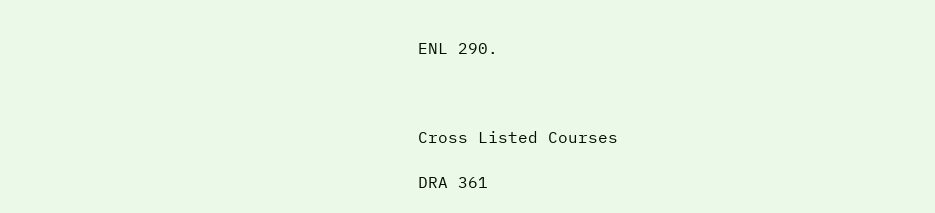ENL 290.



Cross Listed Courses

DRA 361